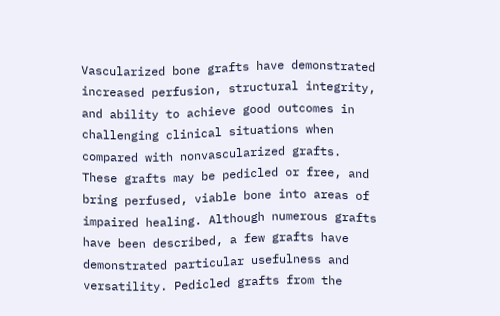Vascularized bone grafts have demonstrated increased perfusion, structural integrity, and ability to achieve good outcomes in challenging clinical situations when compared with nonvascularized grafts. These grafts may be pedicled or free, and bring perfused, viable bone into areas of impaired healing. Although numerous grafts have been described, a few grafts have demonstrated particular usefulness and versatility. Pedicled grafts from the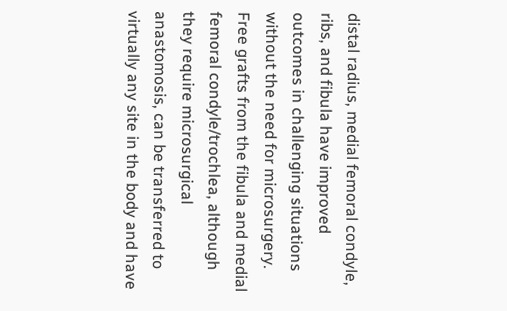distal radius, medial femoral condyle, ribs, and fibula have improved outcomes in challenging situations without the need for microsurgery. Free grafts from the fibula and medial femoral condyle/trochlea, although they require microsurgical anastomosis, can be transferred to virtually any site in the body and have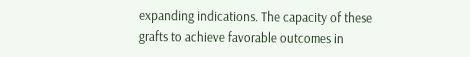expanding indications. The capacity of these grafts to achieve favorable outcomes in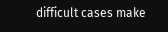difficult cases make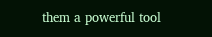them a powerful tool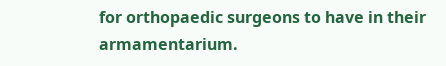for orthopaedic surgeons to have in their armamentarium.